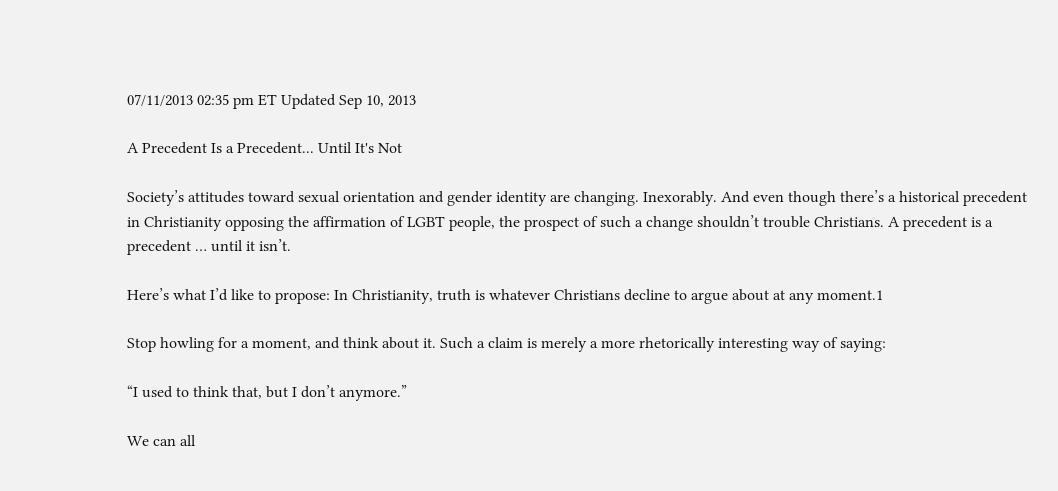07/11/2013 02:35 pm ET Updated Sep 10, 2013

A Precedent Is a Precedent... Until It's Not

Society’s attitudes toward sexual orientation and gender identity are changing. Inexorably. And even though there’s a historical precedent in Christianity opposing the affirmation of LGBT people, the prospect of such a change shouldn’t trouble Christians. A precedent is a precedent … until it isn’t.

Here’s what I’d like to propose: In Christianity, truth is whatever Christians decline to argue about at any moment.1

Stop howling for a moment, and think about it. Such a claim is merely a more rhetorically interesting way of saying:

“I used to think that, but I don’t anymore.”

We can all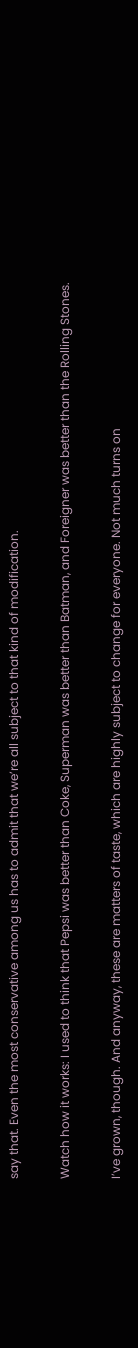say that. Even the most conservative among us has to admit that we’re all subject to that kind of modification.

Watch how it works: I used to think that Pepsi was better than Coke, Superman was better than Batman, and Foreigner was better than the Rolling Stones.

I’ve grown, though. And anyway, these are matters of taste, which are highly subject to change for everyone. Not much turns on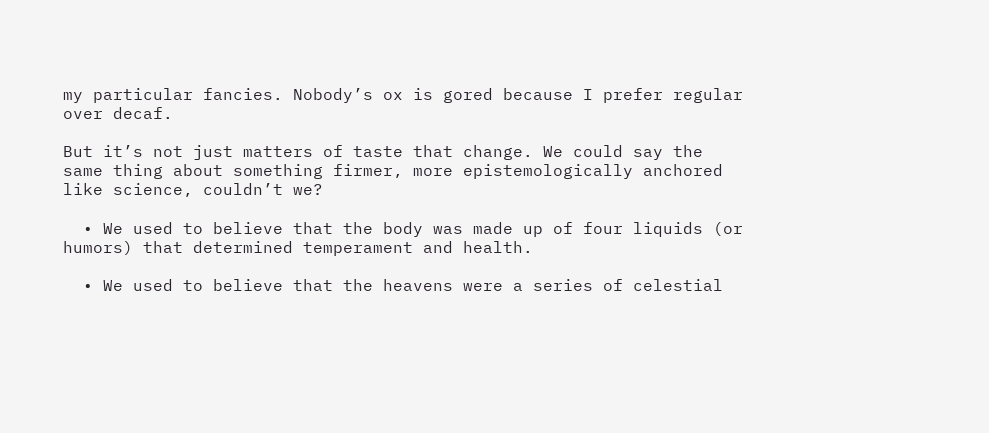my particular fancies. Nobody’s ox is gored because I prefer regular over decaf.

But it’s not just matters of taste that change. We could say the same thing about something firmer, more epistemologically anchored like science, couldn’t we?

  • We used to believe that the body was made up of four liquids (or humors) that determined temperament and health.

  • We used to believe that the heavens were a series of celestial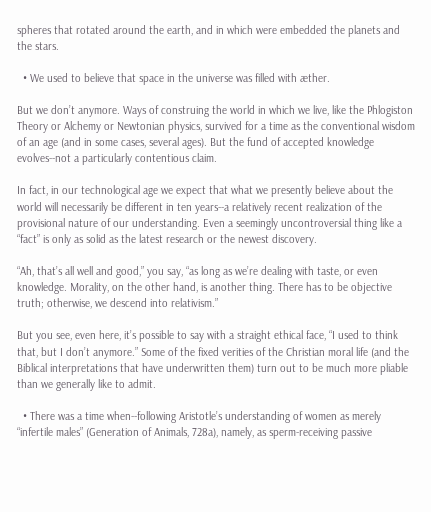spheres that rotated around the earth, and in which were embedded the planets and the stars.

  • We used to believe that space in the universe was filled with æther.

But we don’t anymore. Ways of construing the world in which we live, like the Phlogiston Theory or Alchemy or Newtonian physics, survived for a time as the conventional wisdom of an age (and in some cases, several ages). But the fund of accepted knowledge evolves--not a particularly contentious claim.

In fact, in our technological age we expect that what we presently believe about the world will necessarily be different in ten years--a relatively recent realization of the provisional nature of our understanding. Even a seemingly uncontroversial thing like a “fact” is only as solid as the latest research or the newest discovery.

“Ah, that’s all well and good,” you say, “as long as we’re dealing with taste, or even knowledge. Morality, on the other hand, is another thing. There has to be objective truth; otherwise, we descend into relativism.”

But you see, even here, it’s possible to say with a straight ethical face, “I used to think that, but I don’t anymore.” Some of the fixed verities of the Christian moral life (and the Biblical interpretations that have underwritten them) turn out to be much more pliable than we generally like to admit.

  • There was a time when--following Aristotle’s understanding of women as merely “infertile males” (Generation of Animals, 728a), namely, as sperm-receiving passive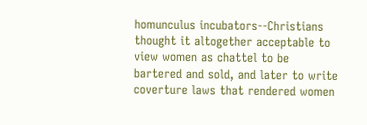homunculus incubators--Christians thought it altogether acceptable to view women as chattel to be bartered and sold, and later to write coverture laws that rendered women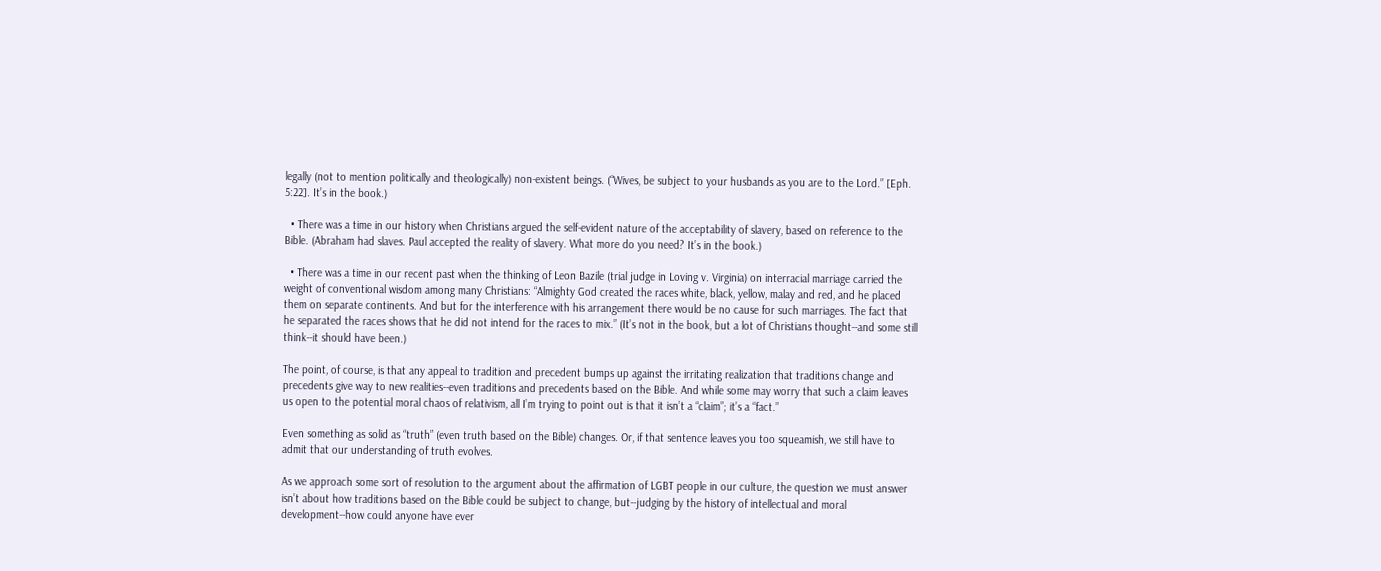legally (not to mention politically and theologically) non-existent beings. (“Wives, be subject to your husbands as you are to the Lord.” [Eph. 5:22]. It’s in the book.)

  • There was a time in our history when Christians argued the self-evident nature of the acceptability of slavery, based on reference to the Bible. (Abraham had slaves. Paul accepted the reality of slavery. What more do you need? It’s in the book.)

  • There was a time in our recent past when the thinking of Leon Bazile (trial judge in Loving v. Virginia) on interracial marriage carried the weight of conventional wisdom among many Christians: “Almighty God created the races white, black, yellow, malay and red, and he placed them on separate continents. And but for the interference with his arrangement there would be no cause for such marriages. The fact that he separated the races shows that he did not intend for the races to mix.” (It’s not in the book, but a lot of Christians thought--and some still think--it should have been.)

The point, of course, is that any appeal to tradition and precedent bumps up against the irritating realization that traditions change and precedents give way to new realities--even traditions and precedents based on the Bible. And while some may worry that such a claim leaves us open to the potential moral chaos of relativism, all I’m trying to point out is that it isn’t a “claim”; it’s a “fact.”

Even something as solid as “truth” (even truth based on the Bible) changes. Or, if that sentence leaves you too squeamish, we still have to admit that our understanding of truth evolves.

As we approach some sort of resolution to the argument about the affirmation of LGBT people in our culture, the question we must answer isn’t about how traditions based on the Bible could be subject to change, but--judging by the history of intellectual and moral development--how could anyone have ever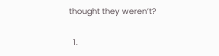thought they weren’t?

  1.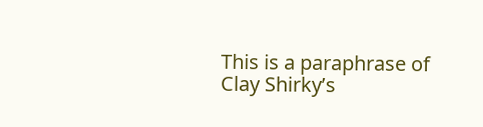This is a paraphrase of Clay Shirky’s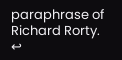paraphrase of Richard Rorty. ↩